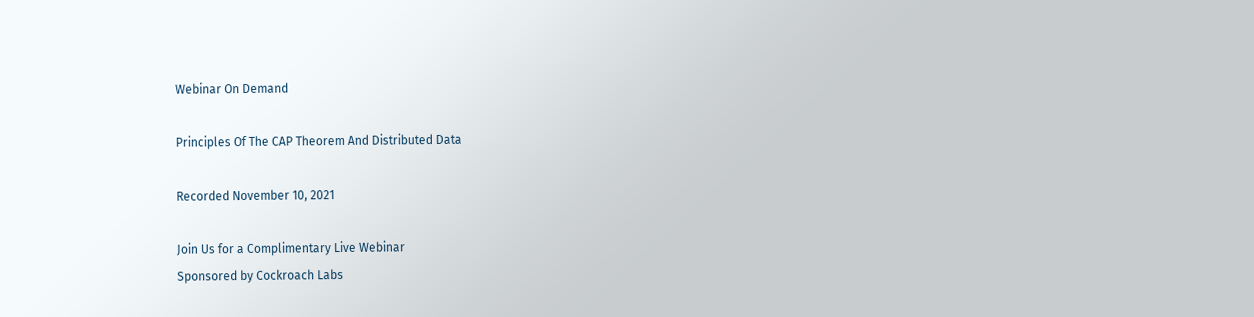Webinar On Demand

Principles Of The CAP Theorem And Distributed Data

Recorded November 10, 2021

Join Us for a Complimentary Live Webinar
Sponsored by Cockroach Labs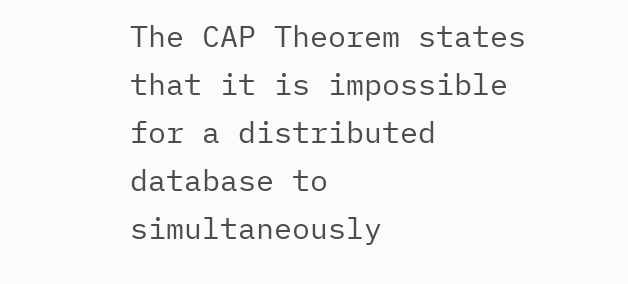The CAP Theorem states that it is impossible for a distributed database to simultaneously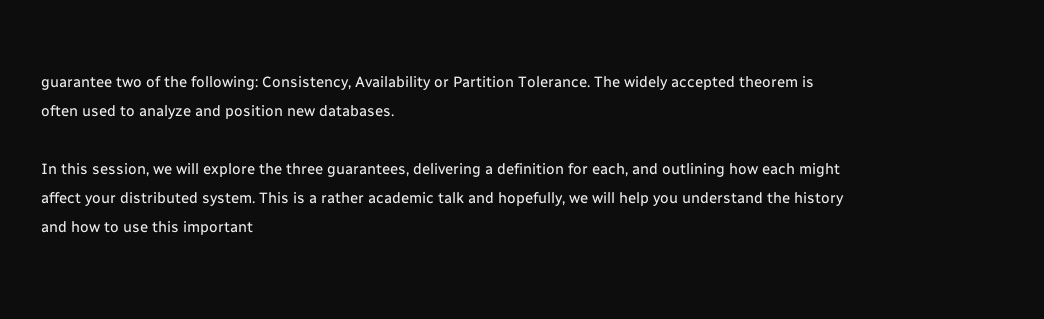guarantee two of the following: Consistency, Availability or Partition Tolerance. The widely accepted theorem is often used to analyze and position new databases.

In this session, we will explore the three guarantees, delivering a definition for each, and outlining how each might affect your distributed system. This is a rather academic talk and hopefully, we will help you understand the history and how to use this important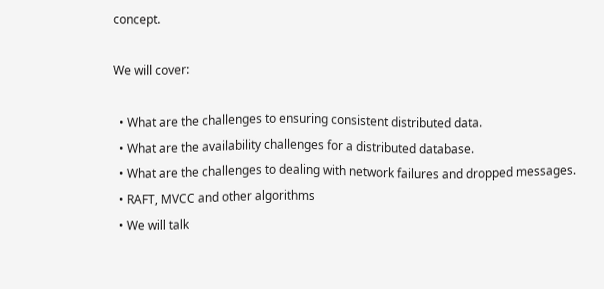concept.

We will cover:

  • What are the challenges to ensuring consistent distributed data.
  • What are the availability challenges for a distributed database.
  • What are the challenges to dealing with network failures and dropped messages.
  • RAFT, MVCC and other algorithms
  • We will talk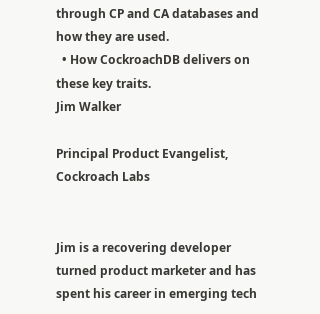through CP and CA databases and how they are used.
  • How CockroachDB delivers on these key traits.
Jim Walker

Principal Product Evangelist, Cockroach Labs


Jim is a recovering developer turned product marketer and has spent his career in emerging tech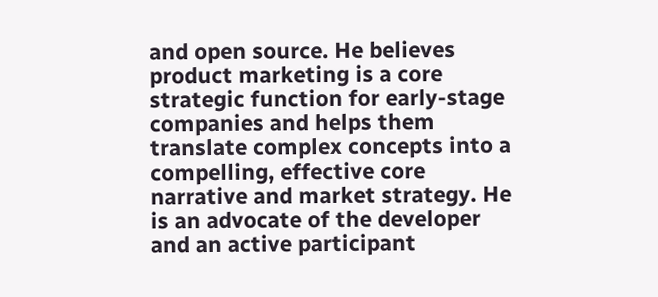and open source. He believes product marketing is a core strategic function for early-stage companies and helps them translate complex concepts into a compelling, effective core narrative and market strategy. He is an advocate of the developer and an active participant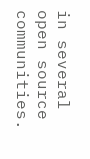in several open source communities.